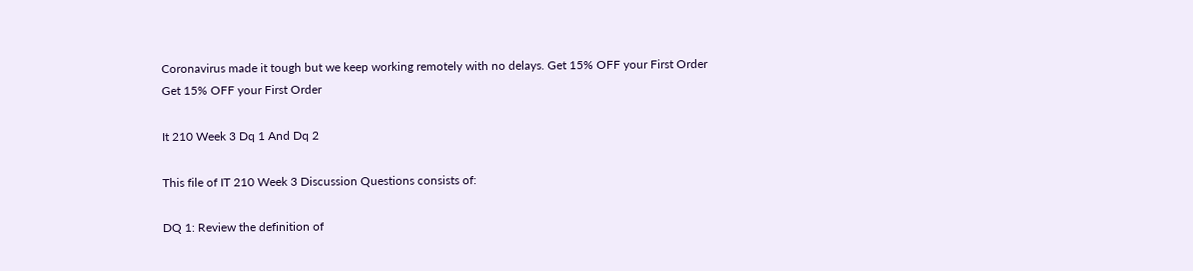Coronavirus made it tough but we keep working remotely with no delays. Get 15% OFF your First Order
Get 15% OFF your First Order

It 210 Week 3 Dq 1 And Dq 2

This file of IT 210 Week 3 Discussion Questions consists of:

DQ 1: Review the definition of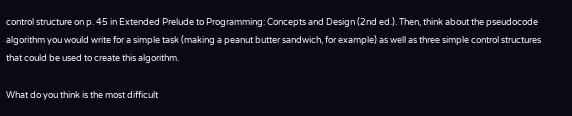control structure on p. 45 in Extended Prelude to Programming: Concepts and Design (2nd ed.). Then, think about the pseudocode algorithm you would write for a simple task (making a peanut butter sandwich, for example) as well as three simple control structures that could be used to create this algorithm.

What do you think is the most difficult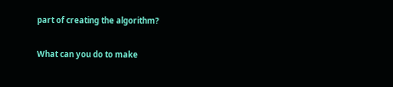part of creating the algorithm?

What can you do to make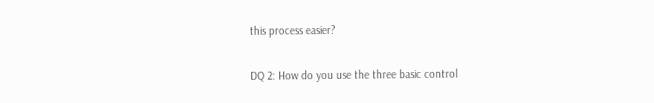this process easier?

DQ 2: How do you use the three basic control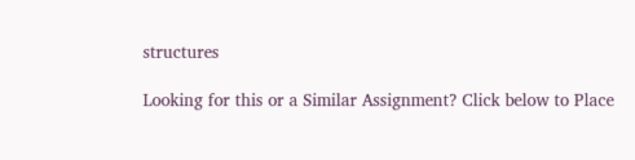structures

Looking for this or a Similar Assignment? Click below to Place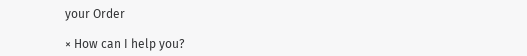your Order

× How can I help you?